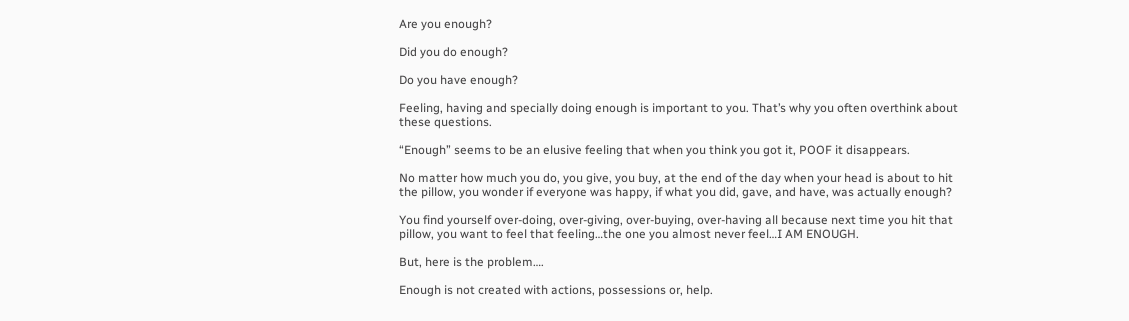Are you enough?

Did you do enough?

Do you have enough?

Feeling, having and specially doing enough is important to you. That’s why you often overthink about these questions.

“Enough” seems to be an elusive feeling that when you think you got it, POOF it disappears.

No matter how much you do, you give, you buy, at the end of the day when your head is about to hit the pillow, you wonder if everyone was happy, if what you did, gave, and have, was actually enough?

You find yourself over-doing, over-giving, over-buying, over-having all because next time you hit that pillow, you want to feel that feeling…the one you almost never feel…I AM ENOUGH.

But, here is the problem….

Enough is not created with actions, possessions or, help.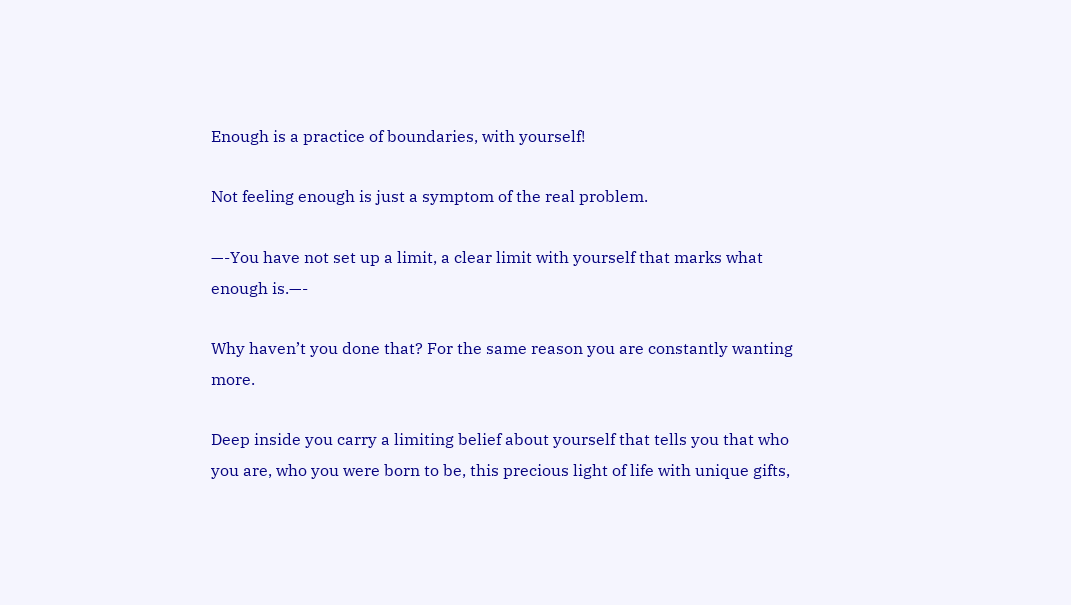Enough is a practice of boundaries, with yourself!

Not feeling enough is just a symptom of the real problem.

—-You have not set up a limit, a clear limit with yourself that marks what enough is.—-

Why haven’t you done that? For the same reason you are constantly wanting more.

Deep inside you carry a limiting belief about yourself that tells you that who you are, who you were born to be, this precious light of life with unique gifts,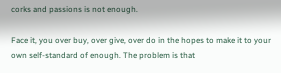corks and passions is not enough.

Face it, you over buy, over give, over do in the hopes to make it to your own self-standard of enough. The problem is that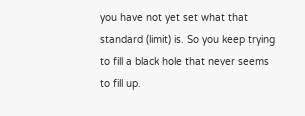you have not yet set what that standard (limit) is. So you keep trying to fill a black hole that never seems to fill up.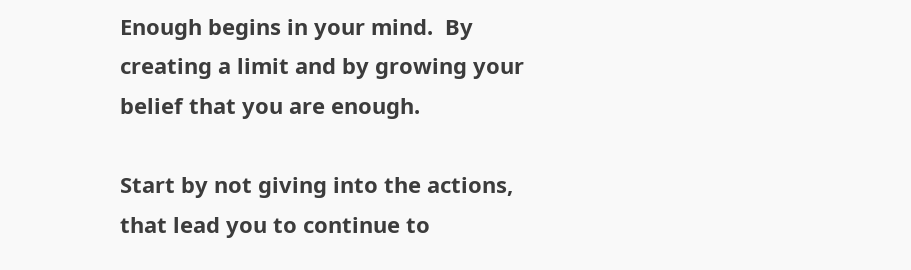Enough begins in your mind.  By creating a limit and by growing your belief that you are enough.

Start by not giving into the actions, that lead you to continue to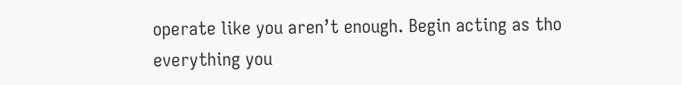operate like you aren’t enough. Begin acting as tho everything you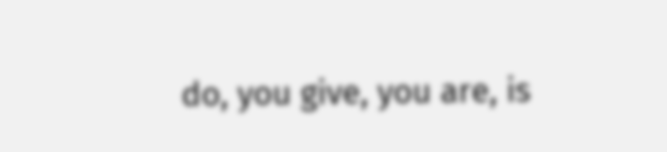do, you give, you are, is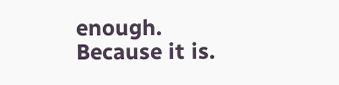enough. Because it is.